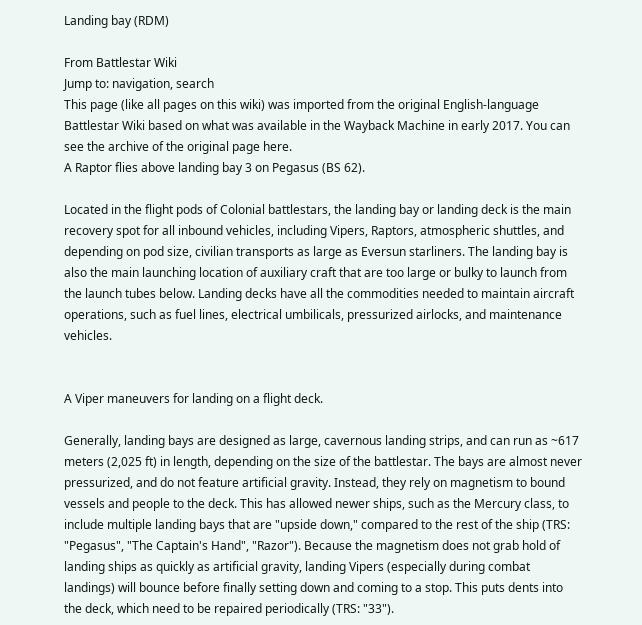Landing bay (RDM)

From Battlestar Wiki
Jump to: navigation, search
This page (like all pages on this wiki) was imported from the original English-language Battlestar Wiki based on what was available in the Wayback Machine in early 2017. You can see the archive of the original page here.
A Raptor flies above landing bay 3 on Pegasus (BS 62).

Located in the flight pods of Colonial battlestars, the landing bay or landing deck is the main recovery spot for all inbound vehicles, including Vipers, Raptors, atmospheric shuttles, and depending on pod size, civilian transports as large as Eversun starliners. The landing bay is also the main launching location of auxiliary craft that are too large or bulky to launch from the launch tubes below. Landing decks have all the commodities needed to maintain aircraft operations, such as fuel lines, electrical umbilicals, pressurized airlocks, and maintenance vehicles.


A Viper maneuvers for landing on a flight deck.

Generally, landing bays are designed as large, cavernous landing strips, and can run as ~617 meters (2,025 ft) in length, depending on the size of the battlestar. The bays are almost never pressurized, and do not feature artificial gravity. Instead, they rely on magnetism to bound vessels and people to the deck. This has allowed newer ships, such as the Mercury class, to include multiple landing bays that are "upside down," compared to the rest of the ship (TRS: "Pegasus", "The Captain's Hand", "Razor"). Because the magnetism does not grab hold of landing ships as quickly as artificial gravity, landing Vipers (especially during combat landings) will bounce before finally setting down and coming to a stop. This puts dents into the deck, which need to be repaired periodically (TRS: "33").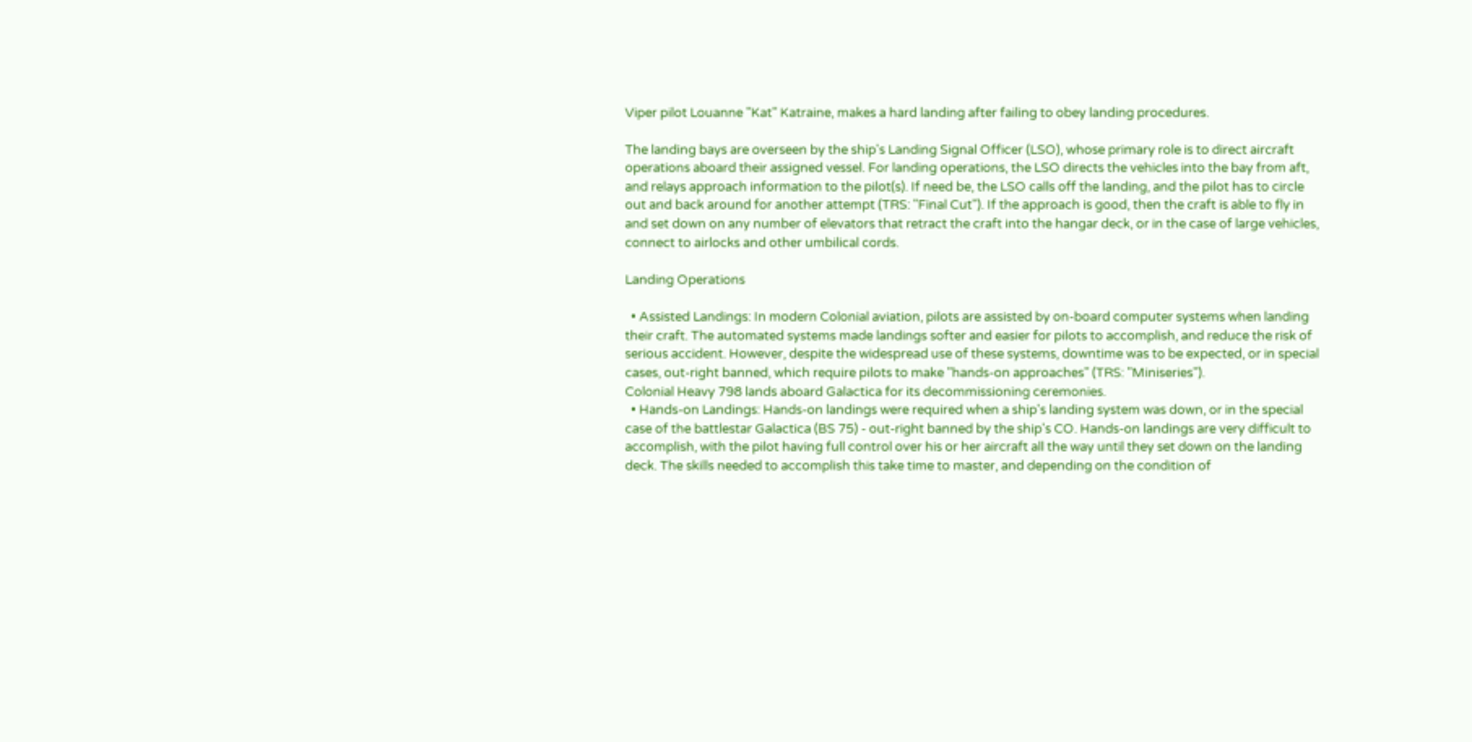Viper pilot Louanne "Kat" Katraine, makes a hard landing after failing to obey landing procedures.

The landing bays are overseen by the ship's Landing Signal Officer (LSO), whose primary role is to direct aircraft operations aboard their assigned vessel. For landing operations, the LSO directs the vehicles into the bay from aft, and relays approach information to the pilot(s). If need be, the LSO calls off the landing, and the pilot has to circle out and back around for another attempt (TRS: "Final Cut"). If the approach is good, then the craft is able to fly in and set down on any number of elevators that retract the craft into the hangar deck, or in the case of large vehicles, connect to airlocks and other umbilical cords.

Landing Operations

  • Assisted Landings: In modern Colonial aviation, pilots are assisted by on-board computer systems when landing their craft. The automated systems made landings softer and easier for pilots to accomplish, and reduce the risk of serious accident. However, despite the widespread use of these systems, downtime was to be expected, or in special cases, out-right banned, which require pilots to make "hands-on approaches" (TRS: "Miniseries").
Colonial Heavy 798 lands aboard Galactica for its decommissioning ceremonies.
  • Hands-on Landings: Hands-on landings were required when a ship's landing system was down, or in the special case of the battlestar Galactica (BS 75) - out-right banned by the ship's CO. Hands-on landings are very difficult to accomplish, with the pilot having full control over his or her aircraft all the way until they set down on the landing deck. The skills needed to accomplish this take time to master, and depending on the condition of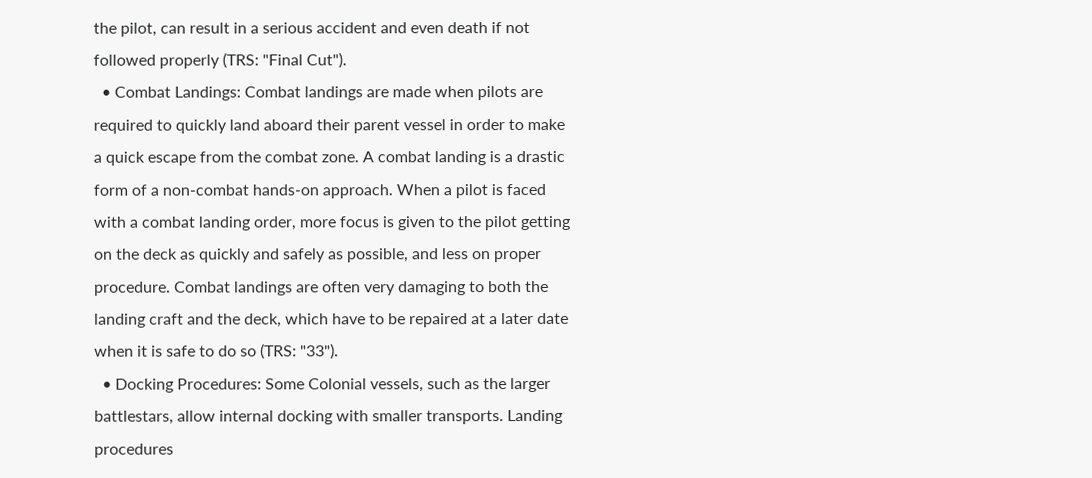the pilot, can result in a serious accident and even death if not followed properly (TRS: "Final Cut").
  • Combat Landings: Combat landings are made when pilots are required to quickly land aboard their parent vessel in order to make a quick escape from the combat zone. A combat landing is a drastic form of a non-combat hands-on approach. When a pilot is faced with a combat landing order, more focus is given to the pilot getting on the deck as quickly and safely as possible, and less on proper procedure. Combat landings are often very damaging to both the landing craft and the deck, which have to be repaired at a later date when it is safe to do so (TRS: "33").
  • Docking Procedures: Some Colonial vessels, such as the larger battlestars, allow internal docking with smaller transports. Landing procedures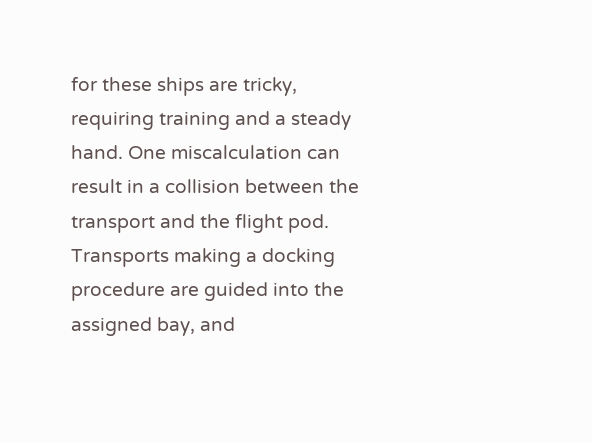for these ships are tricky, requiring training and a steady hand. One miscalculation can result in a collision between the transport and the flight pod. Transports making a docking procedure are guided into the assigned bay, and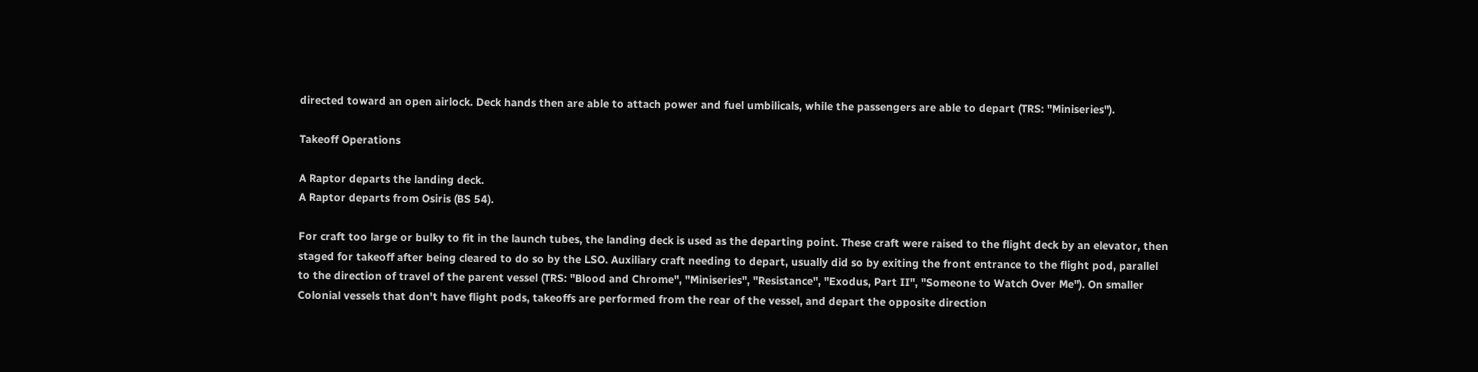directed toward an open airlock. Deck hands then are able to attach power and fuel umbilicals, while the passengers are able to depart (TRS: "Miniseries").

Takeoff Operations

A Raptor departs the landing deck.
A Raptor departs from Osiris (BS 54).

For craft too large or bulky to fit in the launch tubes, the landing deck is used as the departing point. These craft were raised to the flight deck by an elevator, then staged for takeoff after being cleared to do so by the LSO. Auxiliary craft needing to depart, usually did so by exiting the front entrance to the flight pod, parallel to the direction of travel of the parent vessel (TRS: "Blood and Chrome", "Miniseries", "Resistance", "Exodus, Part II", "Someone to Watch Over Me"). On smaller Colonial vessels that don't have flight pods, takeoffs are performed from the rear of the vessel, and depart the opposite direction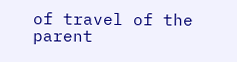of travel of the parent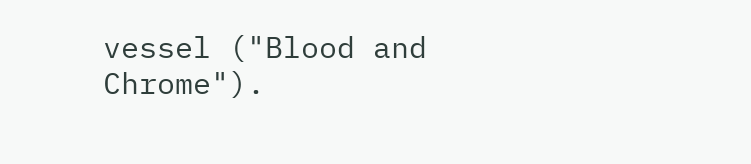vessel ("Blood and Chrome").